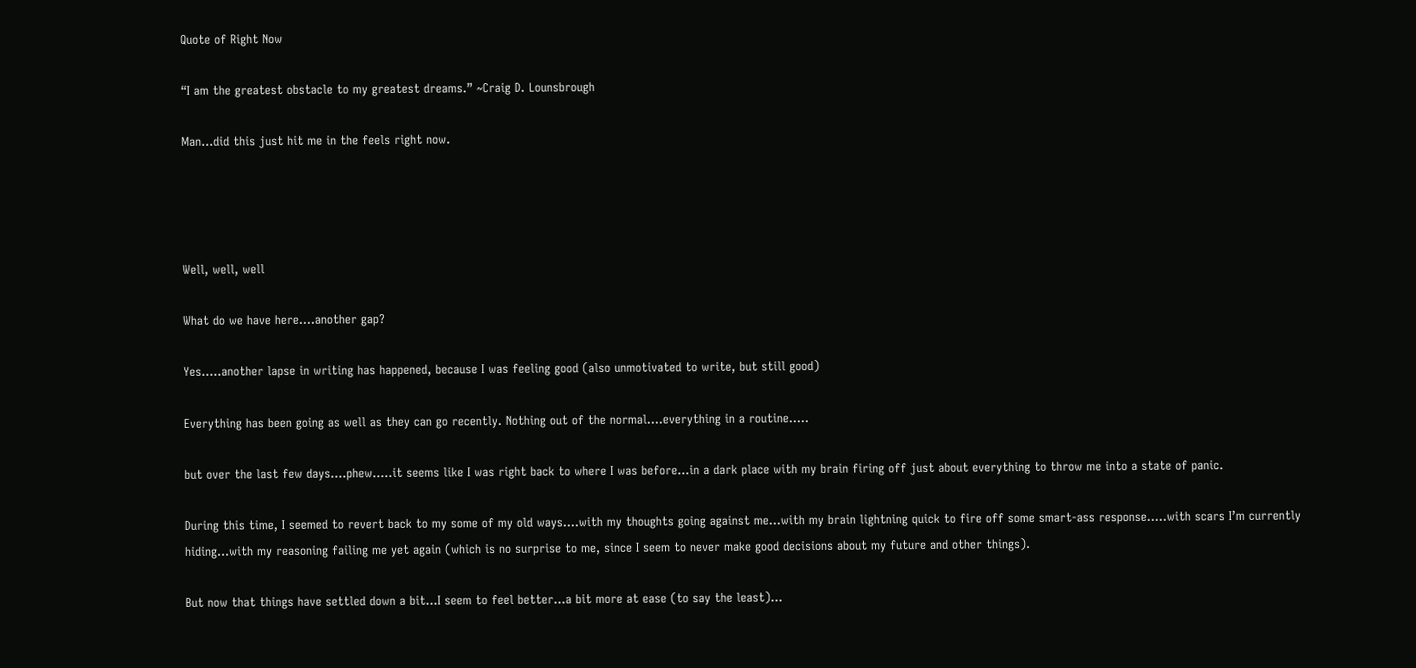Quote of Right Now

“I am the greatest obstacle to my greatest dreams.” ~Craig D. Lounsbrough

Man…did this just hit me in the feels right now.




Well, well, well

What do we have here….another gap?

Yes…..another lapse in writing has happened, because I was feeling good (also unmotivated to write, but still good)

Everything has been going as well as they can go recently. Nothing out of the normal….everything in a routine…..

but over the last few days….phew…..it seems like I was right back to where I was before…in a dark place with my brain firing off just about everything to throw me into a state of panic.

During this time, I seemed to revert back to my some of my old ways….with my thoughts going against me…with my brain lightning quick to fire off some smart-ass response…..with scars I’m currently hiding…with my reasoning failing me yet again (which is no surprise to me, since I seem to never make good decisions about my future and other things).

But now that things have settled down a bit…I seem to feel better…a bit more at ease (to say the least)…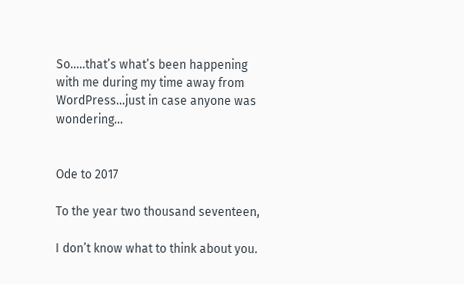So…..that’s what’s been happening with me during my time away from WordPress…just in case anyone was wondering…


Ode to 2017

To the year two thousand seventeen,

I don’t know what to think about you.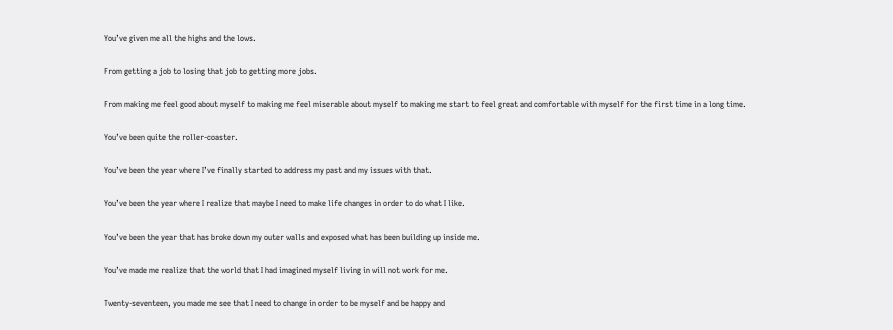You’ve given me all the highs and the lows.

From getting a job to losing that job to getting more jobs.

From making me feel good about myself to making me feel miserable about myself to making me start to feel great and comfortable with myself for the first time in a long time.

You’ve been quite the roller-coaster.

You’ve been the year where I’ve finally started to address my past and my issues with that.

You’ve been the year where I realize that maybe I need to make life changes in order to do what I like.

You’ve been the year that has broke down my outer walls and exposed what has been building up inside me.

You’ve made me realize that the world that I had imagined myself living in will not work for me.

Twenty-seventeen, you made me see that I need to change in order to be myself and be happy and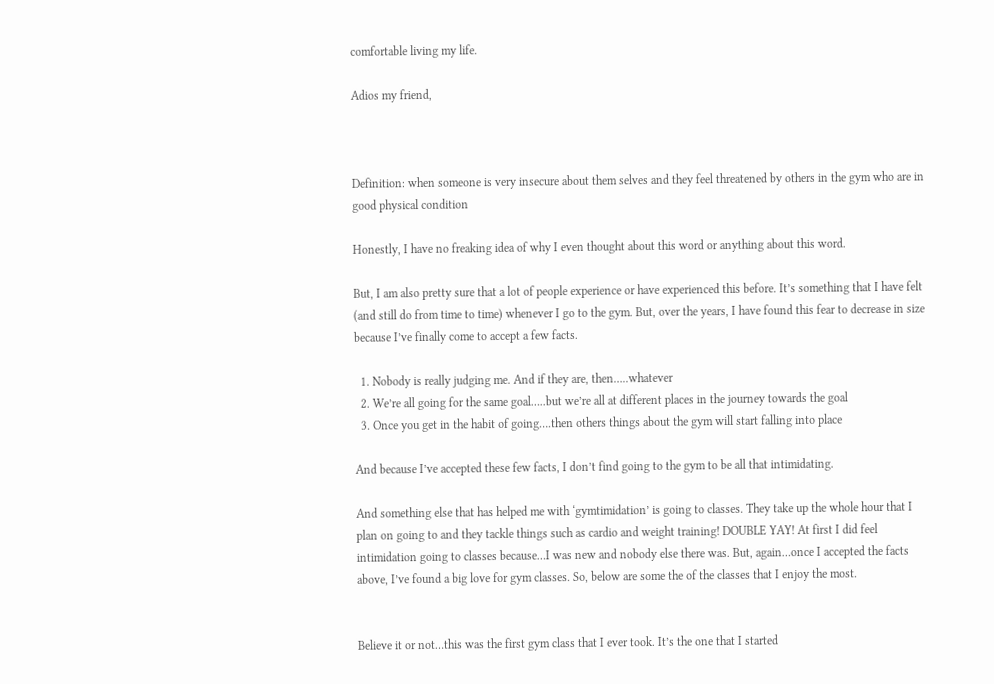comfortable living my life.

Adios my friend,



Definition: when someone is very insecure about them selves and they feel threatened by others in the gym who are in good physical condition

Honestly, I have no freaking idea of why I even thought about this word or anything about this word.

But, I am also pretty sure that a lot of people experience or have experienced this before. It’s something that I have felt (and still do from time to time) whenever I go to the gym. But, over the years, I have found this fear to decrease in size because I’ve finally come to accept a few facts.

  1. Nobody is really judging me. And if they are, then…..whatever
  2. We’re all going for the same goal…..but we’re all at different places in the journey towards the goal
  3. Once you get in the habit of going….then others things about the gym will start falling into place

And because I’ve accepted these few facts, I don’t find going to the gym to be all that intimidating.

And something else that has helped me with ‘gymtimidation’ is going to classes. They take up the whole hour that I plan on going to and they tackle things such as cardio and weight training! DOUBLE YAY! At first I did feel intimidation going to classes because…I was new and nobody else there was. But, again…once I accepted the facts above, I’ve found a big love for gym classes. So, below are some the of the classes that I enjoy the most.


Believe it or not…this was the first gym class that I ever took. It’s the one that I started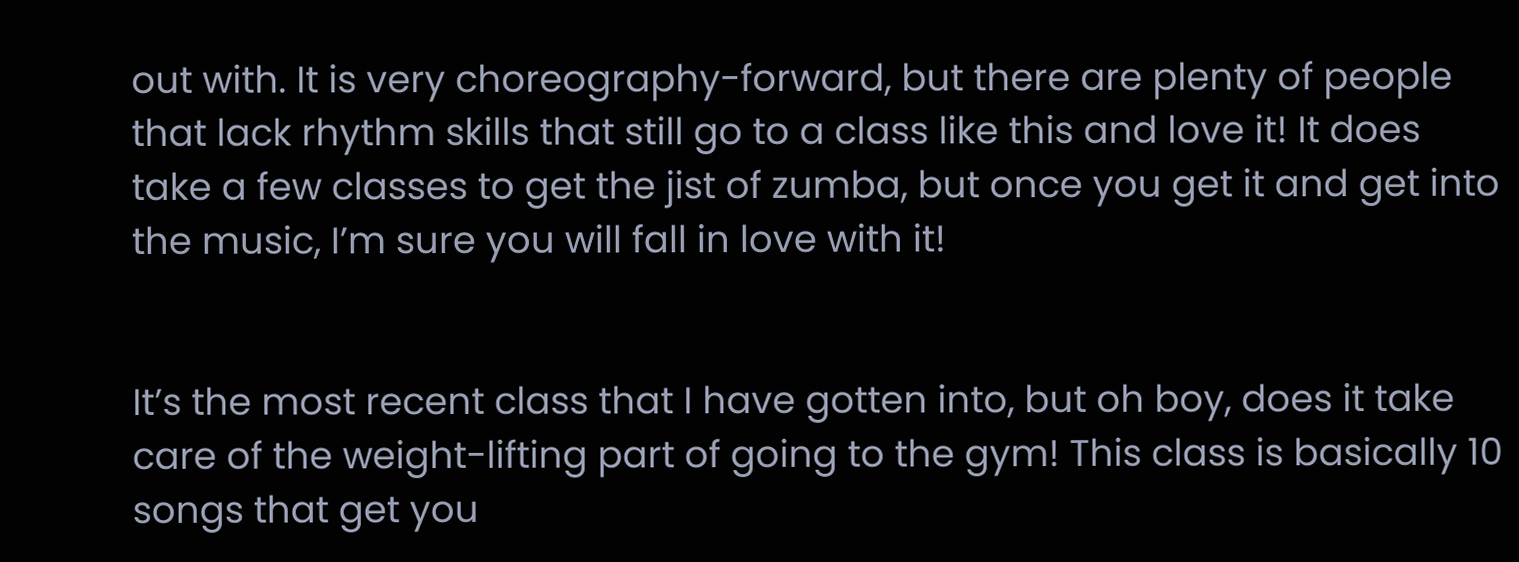out with. It is very choreography-forward, but there are plenty of people that lack rhythm skills that still go to a class like this and love it! It does take a few classes to get the jist of zumba, but once you get it and get into the music, I’m sure you will fall in love with it!


It’s the most recent class that I have gotten into, but oh boy, does it take care of the weight-lifting part of going to the gym! This class is basically 10 songs that get you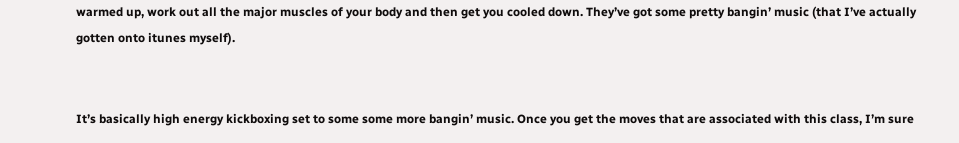warmed up, work out all the major muscles of your body and then get you cooled down. They’ve got some pretty bangin’ music (that I’ve actually gotten onto itunes myself).


It’s basically high energy kickboxing set to some some more bangin’ music. Once you get the moves that are associated with this class, I’m sure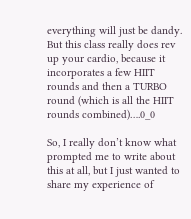everything will just be dandy. But this class really does rev up your cardio, because it incorporates a few HIIT rounds and then a TURBO round (which is all the HIIT rounds combined)….0_0

So, I really don’t know what prompted me to write about this at all, but I just wanted to share my experience of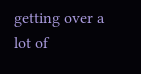getting over a lot of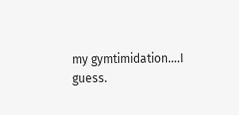my gymtimidation….I guess.